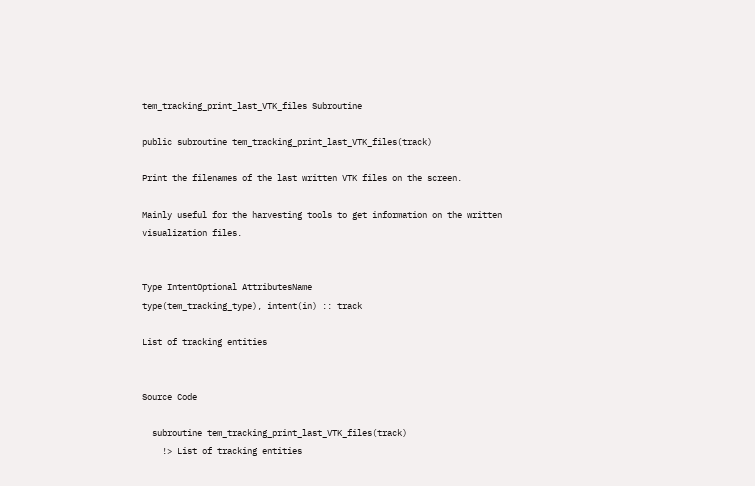tem_tracking_print_last_VTK_files Subroutine

public subroutine tem_tracking_print_last_VTK_files(track)

Print the filenames of the last written VTK files on the screen.

Mainly useful for the harvesting tools to get information on the written visualization files.


Type IntentOptional AttributesName
type(tem_tracking_type), intent(in) :: track

List of tracking entities


Source Code

  subroutine tem_tracking_print_last_VTK_files(track)
    !> List of tracking entities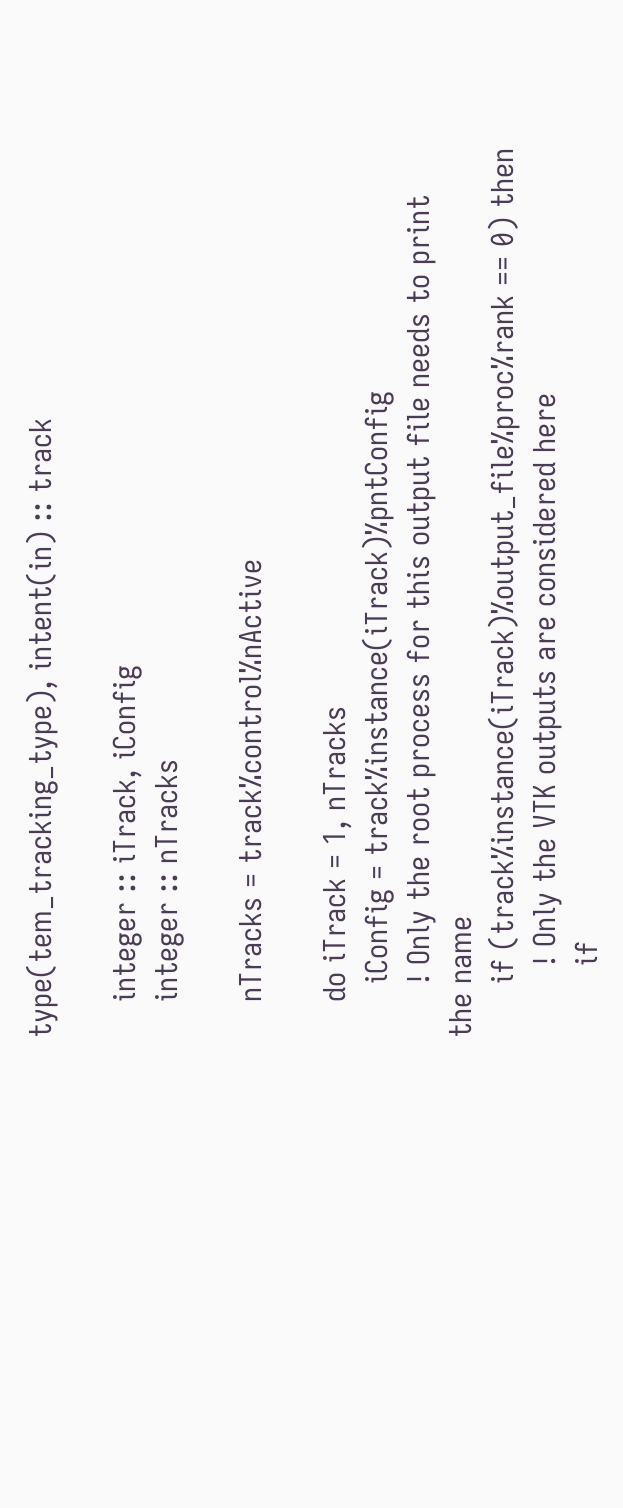type(tem_tracking_type), intent(in) :: track

    integer :: iTrack, iConfig
    integer :: nTracks

    nTracks = track%control%nActive

    do iTrack = 1, nTracks
      iConfig = track%instance(iTrack)%pntConfig
      ! Only the root process for this output file needs to print the name
      if (track%instance(iTrack)%output_file%proc%rank == 0) then
        ! Only the VTK outputs are considered here
        if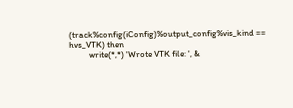(track%config(iConfig)%output_config%vis_kind == hvs_VTK) then
          write(*,*) 'Wrote VTK file: ', &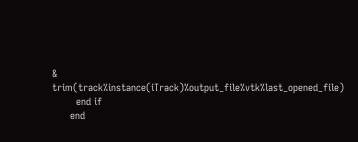&        trim(track%instance(iTrack)%output_file%vtk%last_opened_file)
        end if
      end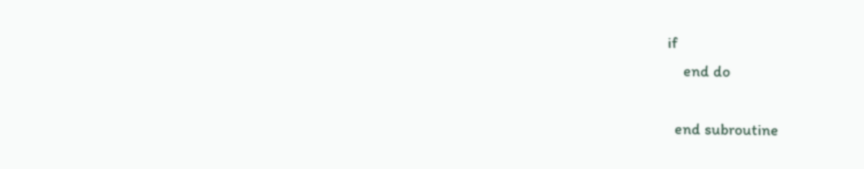if
    end do

  end subroutine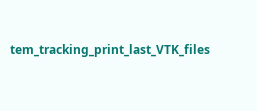tem_tracking_print_last_VTK_files